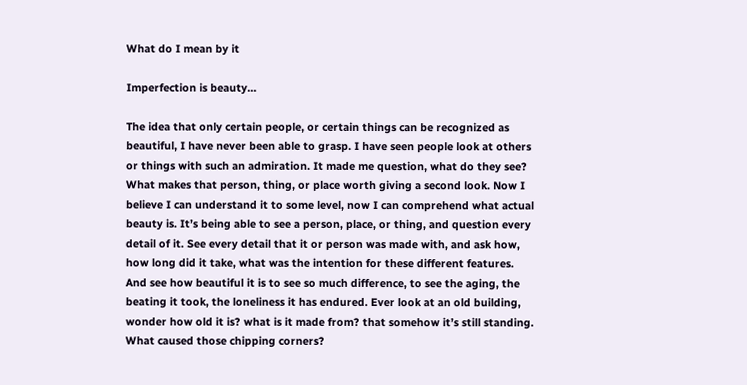What do I mean by it

Imperfection is beauty…

The idea that only certain people, or certain things can be recognized as beautiful, I have never been able to grasp. I have seen people look at others or things with such an admiration. It made me question, what do they see? What makes that person, thing, or place worth giving a second look. Now I believe I can understand it to some level, now I can comprehend what actual beauty is. It’s being able to see a person, place, or thing, and question every detail of it. See every detail that it or person was made with, and ask how, how long did it take, what was the intention for these different features. And see how beautiful it is to see so much difference, to see the aging, the beating it took, the loneliness it has endured. Ever look at an old building, wonder how old it is? what is it made from? that somehow it’s still standing. What caused those chipping corners?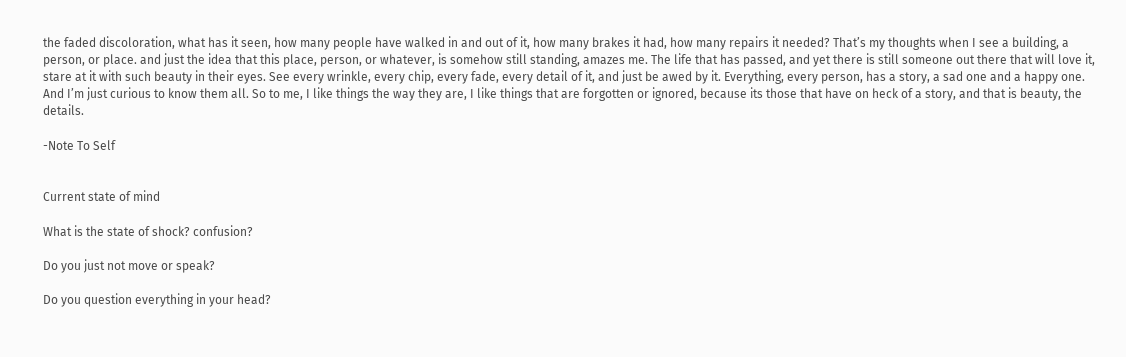the faded discoloration, what has it seen, how many people have walked in and out of it, how many brakes it had, how many repairs it needed? That’s my thoughts when I see a building, a person, or place. and just the idea that this place, person, or whatever, is somehow still standing, amazes me. The life that has passed, and yet there is still someone out there that will love it, stare at it with such beauty in their eyes. See every wrinkle, every chip, every fade, every detail of it, and just be awed by it. Everything, every person, has a story, a sad one and a happy one. And I’m just curious to know them all. So to me, I like things the way they are, I like things that are forgotten or ignored, because its those that have on heck of a story, and that is beauty, the details.

-Note To Self


Current state of mind

What is the state of shock? confusion?

Do you just not move or speak?

Do you question everything in your head?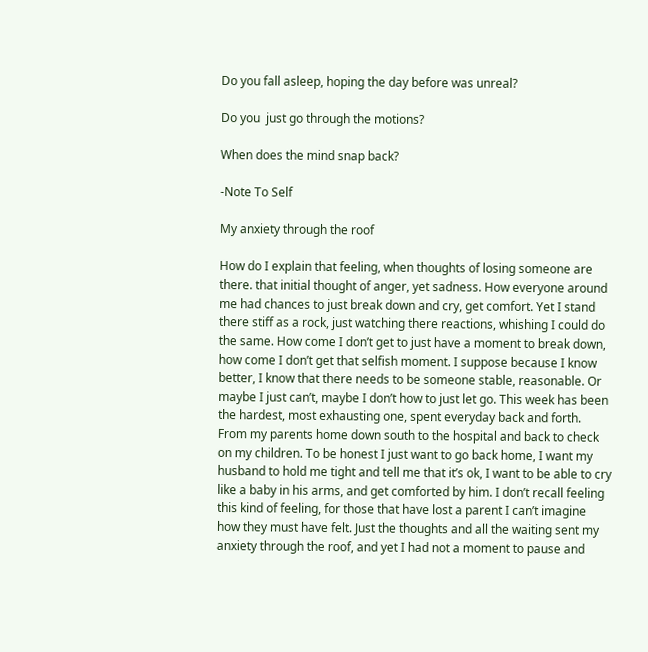Do you fall asleep, hoping the day before was unreal?

Do you  just go through the motions?

When does the mind snap back?

-Note To Self

My anxiety through the roof

How do I explain that feeling, when thoughts of losing someone are there. that initial thought of anger, yet sadness. How everyone around me had chances to just break down and cry, get comfort. Yet I stand there stiff as a rock, just watching there reactions, whishing I could do the same. How come I don’t get to just have a moment to break down, how come I don’t get that selfish moment. I suppose because I know better, I know that there needs to be someone stable, reasonable. Or maybe I just can’t, maybe I don’t how to just let go. This week has been the hardest, most exhausting one, spent everyday back and forth. From my parents home down south to the hospital and back to check on my children. To be honest I just want to go back home, I want my husband to hold me tight and tell me that it’s ok, I want to be able to cry like a baby in his arms, and get comforted by him. I don’t recall feeling this kind of feeling, for those that have lost a parent I can’t imagine how they must have felt. Just the thoughts and all the waiting sent my anxiety through the roof, and yet I had not a moment to pause and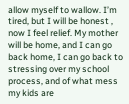allow myself to wallow. I’m tired, but I will be honest , now I feel relief. My mother will be home, and I can go back home, I can go back to stressing over my school process, and of what mess my kids are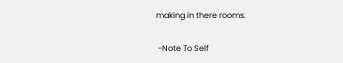making in there rooms.

 -Note To Self